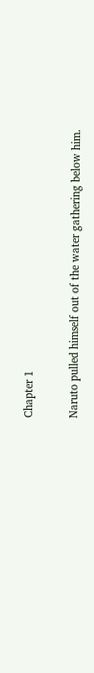Chapter 1


Naruto pulled himself out of the water gathering below him.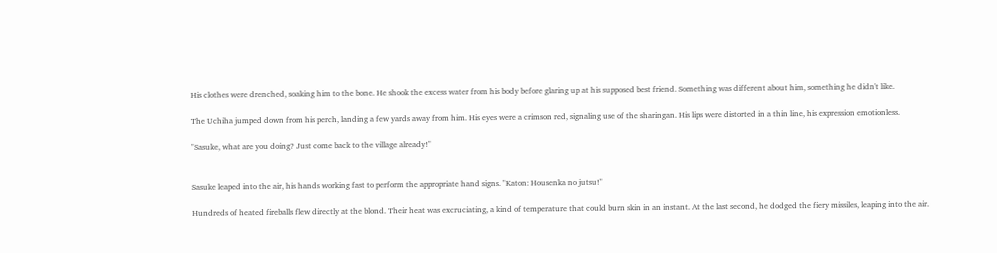His clothes were drenched, soaking him to the bone. He shook the excess water from his body before glaring up at his supposed best friend. Something was different about him, something he didn't like.

The Uchiha jumped down from his perch, landing a few yards away from him. His eyes were a crimson red, signaling use of the sharingan. His lips were distorted in a thin line, his expression emotionless.

"Sasuke, what are you doing? Just come back to the village already!"


Sasuke leaped into the air, his hands working fast to perform the appropriate hand signs. "Katon: Housenka no jutsu!"

Hundreds of heated fireballs flew directly at the blond. Their heat was excruciating, a kind of temperature that could burn skin in an instant. At the last second, he dodged the fiery missiles, leaping into the air.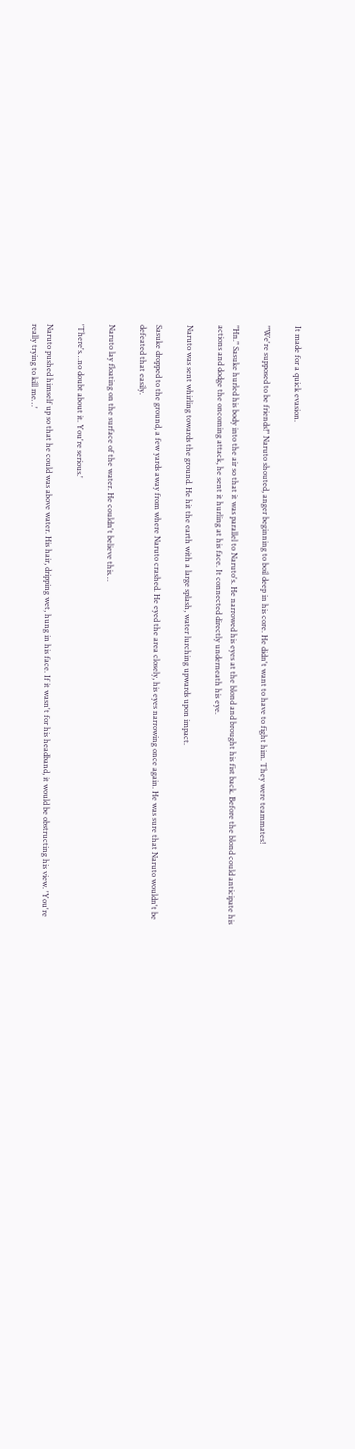It made for a quick evasion.

"We're supposed to be friends!" Naruto shouted, anger beginning to boil deep in his core. He didn't want to have to fight him. They were teammates!

"Hn." Sasuke hurled his body into the air so that it was parallel to Naruto's. He narrowed his eyes at the blond and brought his fist back. Before the blond could anticipate his actions and dodge the oncoming attack, he sent it hurling at his face. It connected directly underneath his eye.

Naruto was sent whirling towards the ground. He hit the earth with a large splash, water lurching upwards upon impact.

Sasuke dropped to the ground, a few yards away from where Naruto crashed. He eyed the area closely, his eyes narrowing once again. He was sure that Naruto wouldn't be defeated that easily.

Naruto lay floating on the surface of the water. He couldn't believe this…

'There's…no doubt about it. You're serious.'

Naruto pushed himself up so that he could was above water. His hair, dripping wet, hung in his face. If it wasn't for his headband, it would be obstructing his view. 'You're really trying to kill me…'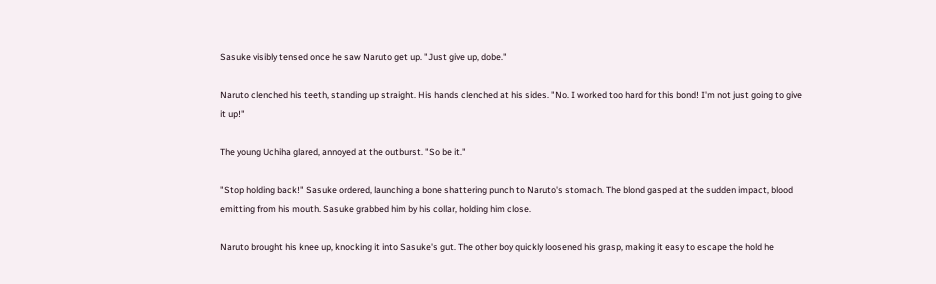Sasuke visibly tensed once he saw Naruto get up. "Just give up, dobe."

Naruto clenched his teeth, standing up straight. His hands clenched at his sides. "No. I worked too hard for this bond! I'm not just going to give it up!"

The young Uchiha glared, annoyed at the outburst. "So be it."

"Stop holding back!" Sasuke ordered, launching a bone shattering punch to Naruto's stomach. The blond gasped at the sudden impact, blood emitting from his mouth. Sasuke grabbed him by his collar, holding him close.

Naruto brought his knee up, knocking it into Sasuke's gut. The other boy quickly loosened his grasp, making it easy to escape the hold he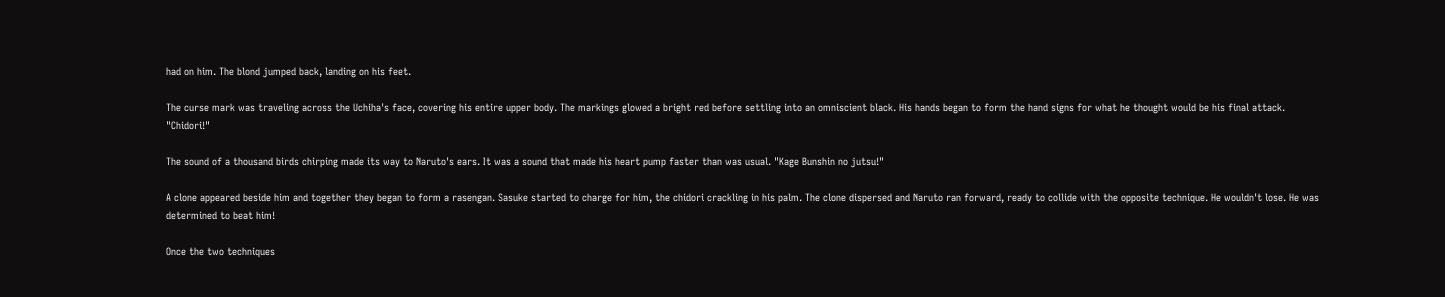had on him. The blond jumped back, landing on his feet.

The curse mark was traveling across the Uchiha's face, covering his entire upper body. The markings glowed a bright red before settling into an omniscient black. His hands began to form the hand signs for what he thought would be his final attack. "Chidori!"

The sound of a thousand birds chirping made its way to Naruto's ears. It was a sound that made his heart pump faster than was usual. "Kage Bunshin no jutsu!"

A clone appeared beside him and together they began to form a rasengan. Sasuke started to charge for him, the chidori crackling in his palm. The clone dispersed and Naruto ran forward, ready to collide with the opposite technique. He wouldn't lose. He was determined to beat him!

Once the two techniques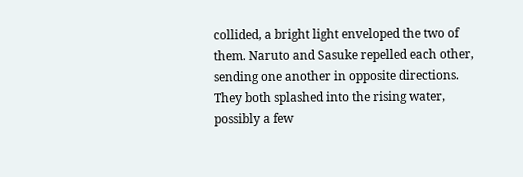collided, a bright light enveloped the two of them. Naruto and Sasuke repelled each other, sending one another in opposite directions. They both splashed into the rising water, possibly a few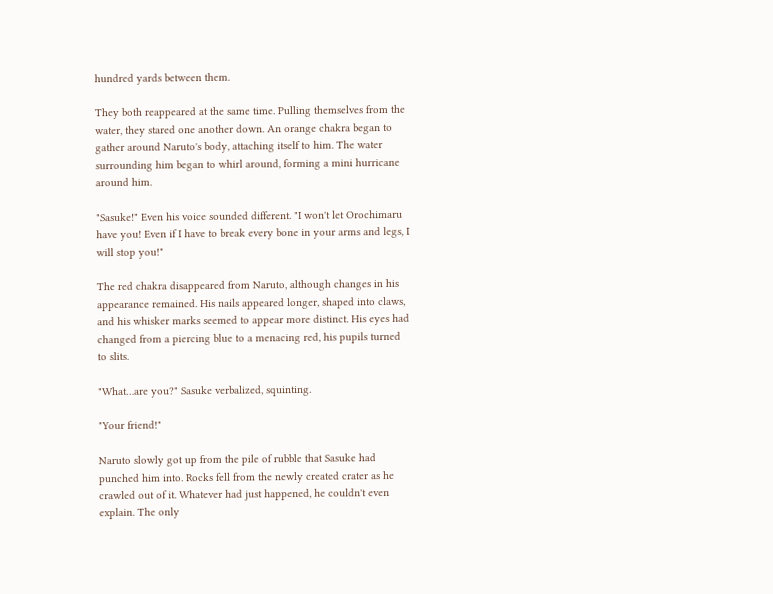hundred yards between them.

They both reappeared at the same time. Pulling themselves from the water, they stared one another down. An orange chakra began to gather around Naruto's body, attaching itself to him. The water surrounding him began to whirl around, forming a mini hurricane around him.

"Sasuke!" Even his voice sounded different. "I won't let Orochimaru have you! Even if I have to break every bone in your arms and legs, I will stop you!"

The red chakra disappeared from Naruto, although changes in his appearance remained. His nails appeared longer, shaped into claws, and his whisker marks seemed to appear more distinct. His eyes had changed from a piercing blue to a menacing red, his pupils turned to slits.

"What…are you?" Sasuke verbalized, squinting.

"Your friend!"

Naruto slowly got up from the pile of rubble that Sasuke had punched him into. Rocks fell from the newly created crater as he crawled out of it. Whatever had just happened, he couldn't even explain. The only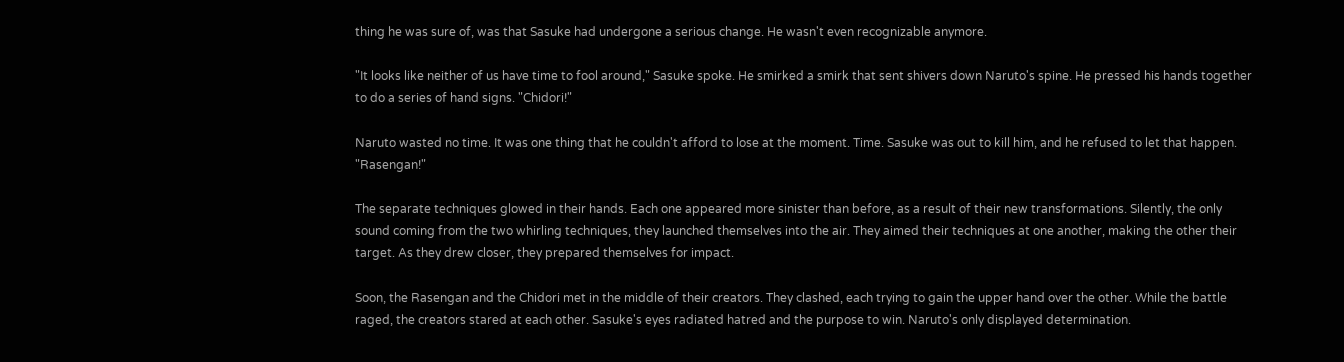thing he was sure of, was that Sasuke had undergone a serious change. He wasn't even recognizable anymore.

"It looks like neither of us have time to fool around," Sasuke spoke. He smirked a smirk that sent shivers down Naruto's spine. He pressed his hands together to do a series of hand signs. "Chidori!"

Naruto wasted no time. It was one thing that he couldn't afford to lose at the moment. Time. Sasuke was out to kill him, and he refused to let that happen. "Rasengan!"

The separate techniques glowed in their hands. Each one appeared more sinister than before, as a result of their new transformations. Silently, the only sound coming from the two whirling techniques, they launched themselves into the air. They aimed their techniques at one another, making the other their target. As they drew closer, they prepared themselves for impact.

Soon, the Rasengan and the Chidori met in the middle of their creators. They clashed, each trying to gain the upper hand over the other. While the battle raged, the creators stared at each other. Sasuke's eyes radiated hatred and the purpose to win. Naruto's only displayed determination.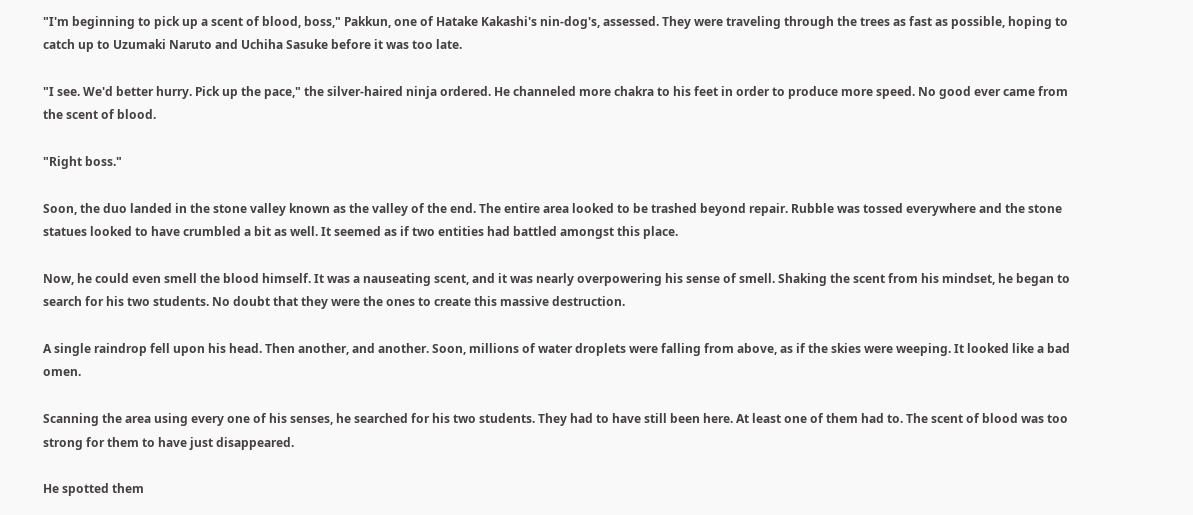"I'm beginning to pick up a scent of blood, boss," Pakkun, one of Hatake Kakashi's nin-dog's, assessed. They were traveling through the trees as fast as possible, hoping to catch up to Uzumaki Naruto and Uchiha Sasuke before it was too late.

"I see. We'd better hurry. Pick up the pace," the silver-haired ninja ordered. He channeled more chakra to his feet in order to produce more speed. No good ever came from the scent of blood.

"Right boss."

Soon, the duo landed in the stone valley known as the valley of the end. The entire area looked to be trashed beyond repair. Rubble was tossed everywhere and the stone statues looked to have crumbled a bit as well. It seemed as if two entities had battled amongst this place.

Now, he could even smell the blood himself. It was a nauseating scent, and it was nearly overpowering his sense of smell. Shaking the scent from his mindset, he began to search for his two students. No doubt that they were the ones to create this massive destruction.

A single raindrop fell upon his head. Then another, and another. Soon, millions of water droplets were falling from above, as if the skies were weeping. It looked like a bad omen.

Scanning the area using every one of his senses, he searched for his two students. They had to have still been here. At least one of them had to. The scent of blood was too strong for them to have just disappeared.

He spotted them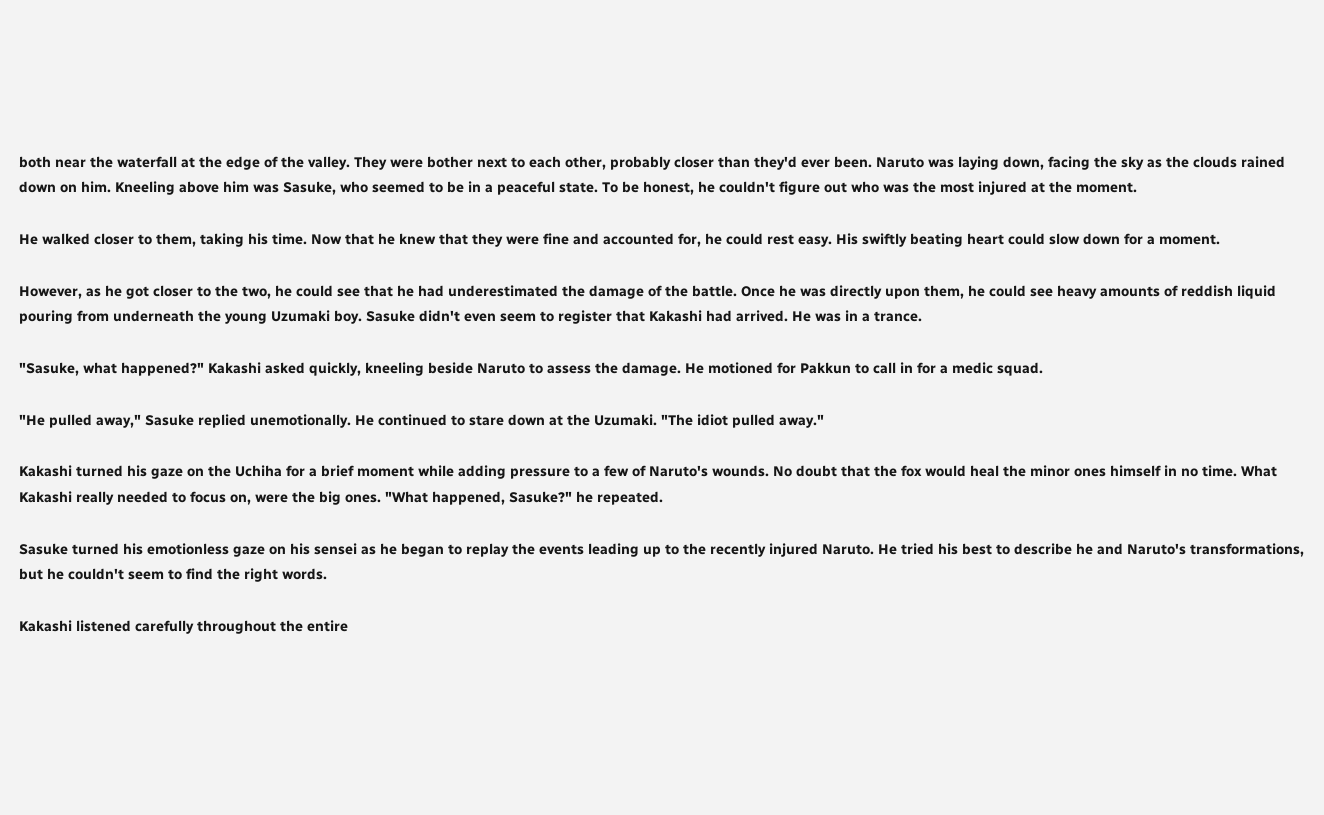both near the waterfall at the edge of the valley. They were bother next to each other, probably closer than they'd ever been. Naruto was laying down, facing the sky as the clouds rained down on him. Kneeling above him was Sasuke, who seemed to be in a peaceful state. To be honest, he couldn't figure out who was the most injured at the moment.

He walked closer to them, taking his time. Now that he knew that they were fine and accounted for, he could rest easy. His swiftly beating heart could slow down for a moment.

However, as he got closer to the two, he could see that he had underestimated the damage of the battle. Once he was directly upon them, he could see heavy amounts of reddish liquid pouring from underneath the young Uzumaki boy. Sasuke didn't even seem to register that Kakashi had arrived. He was in a trance.

"Sasuke, what happened?" Kakashi asked quickly, kneeling beside Naruto to assess the damage. He motioned for Pakkun to call in for a medic squad.

"He pulled away," Sasuke replied unemotionally. He continued to stare down at the Uzumaki. "The idiot pulled away."

Kakashi turned his gaze on the Uchiha for a brief moment while adding pressure to a few of Naruto's wounds. No doubt that the fox would heal the minor ones himself in no time. What Kakashi really needed to focus on, were the big ones. "What happened, Sasuke?" he repeated.

Sasuke turned his emotionless gaze on his sensei as he began to replay the events leading up to the recently injured Naruto. He tried his best to describe he and Naruto's transformations, but he couldn't seem to find the right words.

Kakashi listened carefully throughout the entire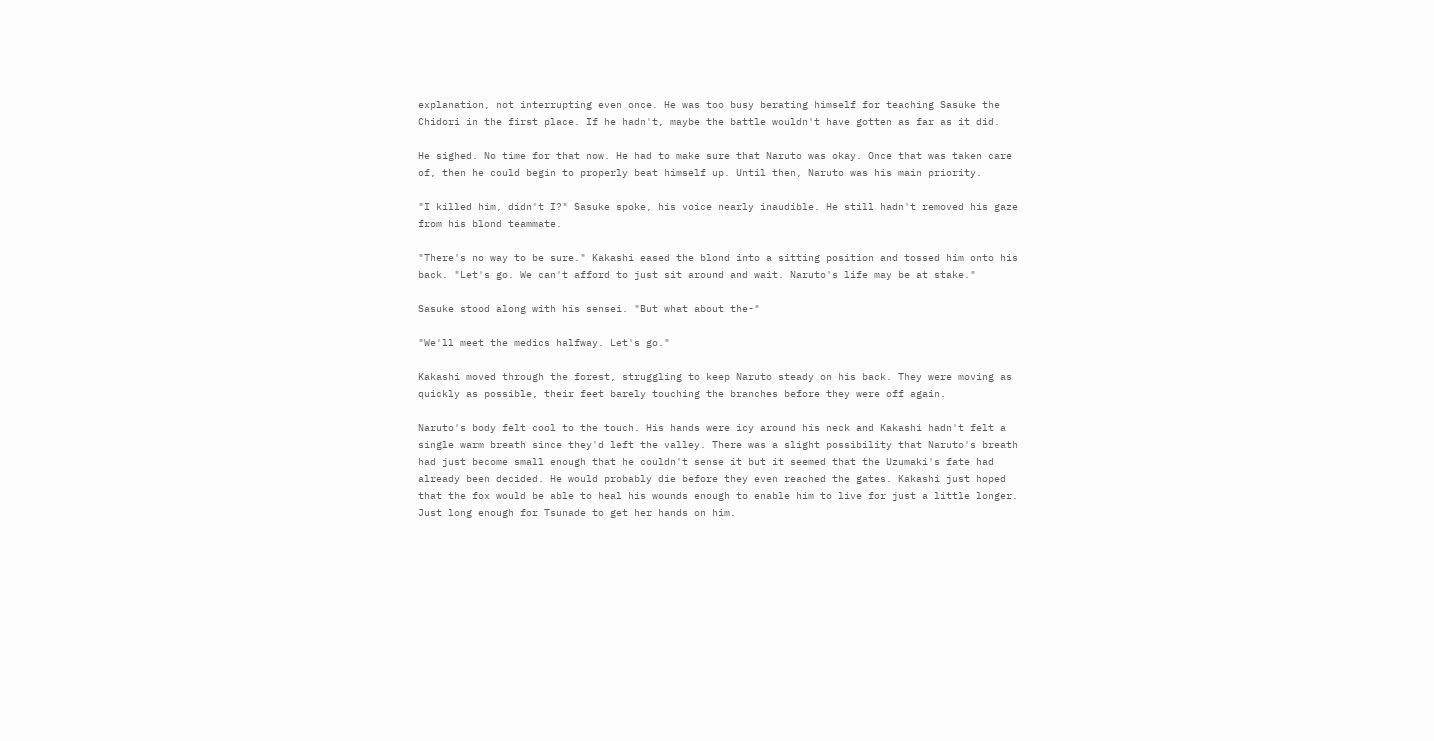explanation, not interrupting even once. He was too busy berating himself for teaching Sasuke the Chidori in the first place. If he hadn't, maybe the battle wouldn't have gotten as far as it did.

He sighed. No time for that now. He had to make sure that Naruto was okay. Once that was taken care of, then he could begin to properly beat himself up. Until then, Naruto was his main priority.

"I killed him, didn't I?" Sasuke spoke, his voice nearly inaudible. He still hadn't removed his gaze from his blond teammate.

"There's no way to be sure." Kakashi eased the blond into a sitting position and tossed him onto his back. "Let's go. We can't afford to just sit around and wait. Naruto's life may be at stake."

Sasuke stood along with his sensei. "But what about the-"

"We'll meet the medics halfway. Let's go."

Kakashi moved through the forest, struggling to keep Naruto steady on his back. They were moving as quickly as possible, their feet barely touching the branches before they were off again.

Naruto's body felt cool to the touch. His hands were icy around his neck and Kakashi hadn't felt a single warm breath since they'd left the valley. There was a slight possibility that Naruto's breath had just become small enough that he couldn't sense it but it seemed that the Uzumaki's fate had already been decided. He would probably die before they even reached the gates. Kakashi just hoped that the fox would be able to heal his wounds enough to enable him to live for just a little longer. Just long enough for Tsunade to get her hands on him.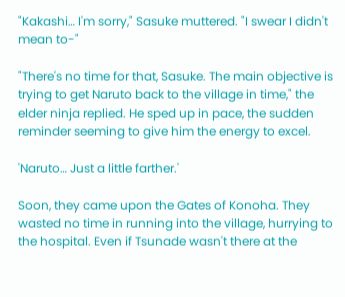"Kakashi… I'm sorry," Sasuke muttered. "I swear I didn't mean to-"

"There's no time for that, Sasuke. The main objective is trying to get Naruto back to the village in time," the elder ninja replied. He sped up in pace, the sudden reminder seeming to give him the energy to excel.

'Naruto… Just a little farther.'

Soon, they came upon the Gates of Konoha. They wasted no time in running into the village, hurrying to the hospital. Even if Tsunade wasn't there at the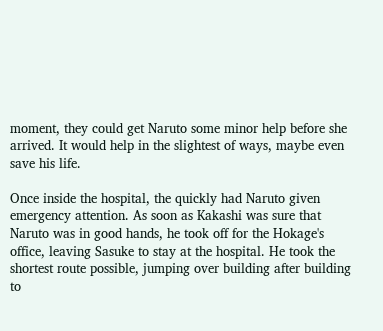moment, they could get Naruto some minor help before she arrived. It would help in the slightest of ways, maybe even save his life.

Once inside the hospital, the quickly had Naruto given emergency attention. As soon as Kakashi was sure that Naruto was in good hands, he took off for the Hokage's office, leaving Sasuke to stay at the hospital. He took the shortest route possible, jumping over building after building to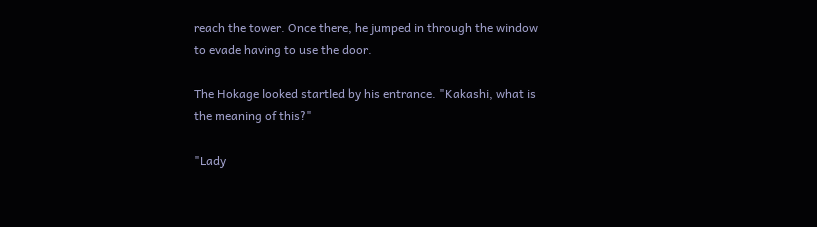reach the tower. Once there, he jumped in through the window to evade having to use the door.

The Hokage looked startled by his entrance. "Kakashi, what is the meaning of this?"

"Lady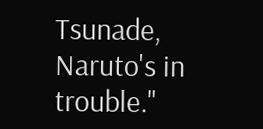Tsunade, Naruto's in trouble."